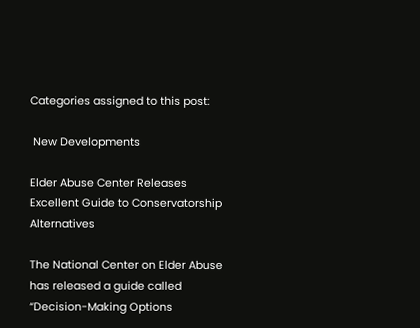Categories assigned to this post:

 New Developments

Elder Abuse Center Releases Excellent Guide to Conservatorship Alternatives

The National Center on Elder Abuse has released a guide called “Decision-Making Options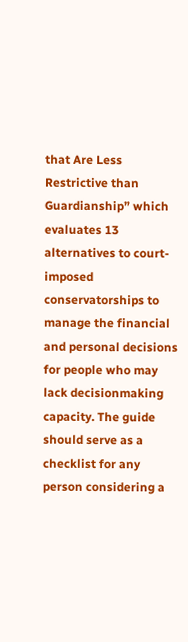that Are Less Restrictive than Guardianship” which evaluates 13 alternatives to court-imposed conservatorships to manage the financial and personal decisions for people who may lack decisionmaking capacity. The guide should serve as a checklist for any person considering a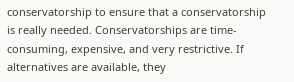conservatorship to ensure that a conservatorship is really needed. Conservatorships are time-consuming, expensive, and very restrictive. If alternatives are available, they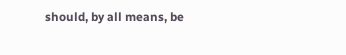should, by all means, be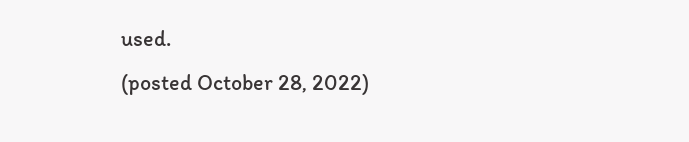used.
(posted October 28, 2022)